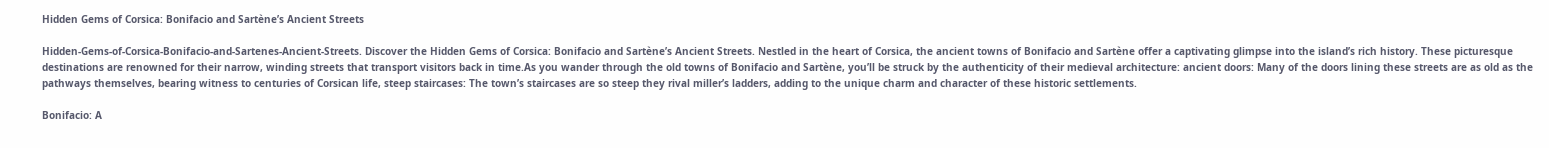Hidden Gems of Corsica: Bonifacio and Sartène’s Ancient Streets

Hidden-Gems-of-Corsica-Bonifacio-and-Sartenes-Ancient-Streets. Discover the Hidden Gems of Corsica: Bonifacio and Sartène’s Ancient Streets. Nestled in the heart of Corsica, the ancient towns of Bonifacio and Sartène offer a captivating glimpse into the island’s rich history. These picturesque destinations are renowned for their narrow, winding streets that transport visitors back in time.As you wander through the old towns of Bonifacio and Sartène, you’ll be struck by the authenticity of their medieval architecture: ancient doors: Many of the doors lining these streets are as old as the pathways themselves, bearing witness to centuries of Corsican life, steep staircases: The town’s staircases are so steep they rival miller’s ladders, adding to the unique charm and character of these historic settlements.

Bonifacio: A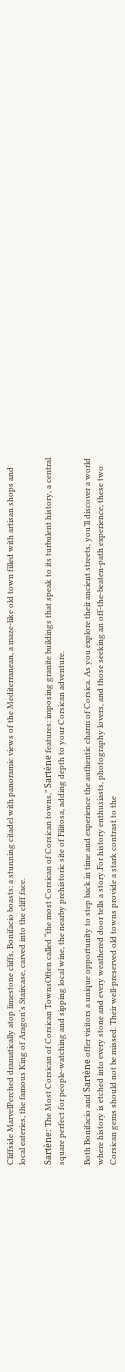Cliffside MarvelPerched dramatically atop limestone cliffs, Bonifacio boasts: a stunning citadel with panoramic views of the Mediterranean, a maze-like old town filled with artisan shops and local eateries, the famous King of Aragon’s Staircase, carved into the cliff face.

Sartène: The Most Corsican of Corsican TownsOften called “the most Corsican of Corsican towns,” Sartène features: imposing granite buildings that speak to its turbulent history, a central square perfect for people-watching and sipping local wine, the nearby prehistoric site of Filitosa, adding depth to your Corsican adventure.

Both Bonifacio and Sartène offer visitors a unique opportunity to step back in time and experience the authentic charm of Corsica. As you explore their ancient streets, you’ll discover a world where history is etched into every stone and every weathered door tells a story.For history enthusiasts, photography lovers, and those seeking an off-the-beaten-path experience, these two Corsican gems should not be missed. Their well-preserved old towns provide a stark contrast to the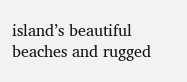island’s beautiful beaches and rugged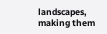landscapes, making them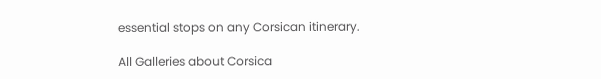essential stops on any Corsican itinerary.

All Galleries about Corsica